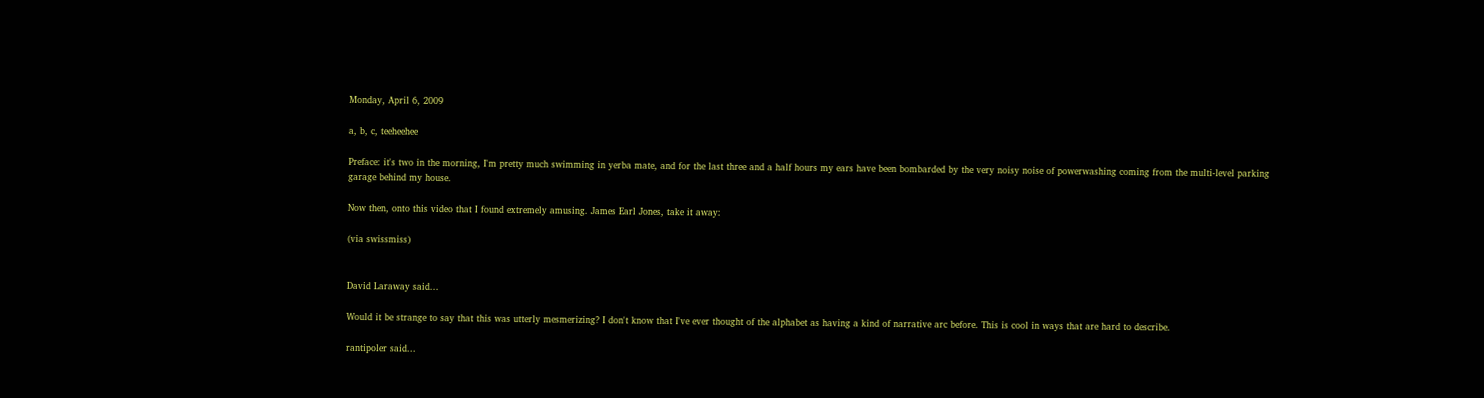Monday, April 6, 2009

a, b, c, teeheehee

Preface: it's two in the morning, I'm pretty much swimming in yerba mate, and for the last three and a half hours my ears have been bombarded by the very noisy noise of powerwashing coming from the multi-level parking garage behind my house.

Now then, onto this video that I found extremely amusing. James Earl Jones, take it away:

(via swissmiss)


David Laraway said...

Would it be strange to say that this was utterly mesmerizing? I don't know that I've ever thought of the alphabet as having a kind of narrative arc before. This is cool in ways that are hard to describe.

rantipoler said...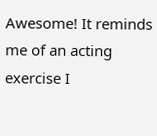Awesome! It reminds me of an acting exercise I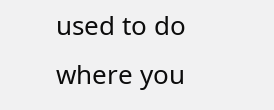used to do where you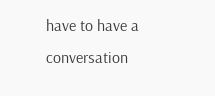have to have a conversation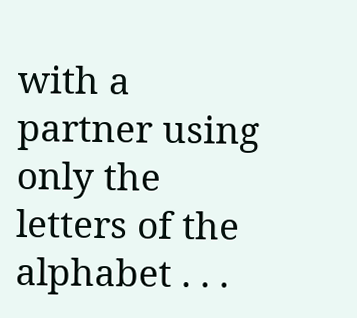with a partner using only the letters of the alphabet . . .